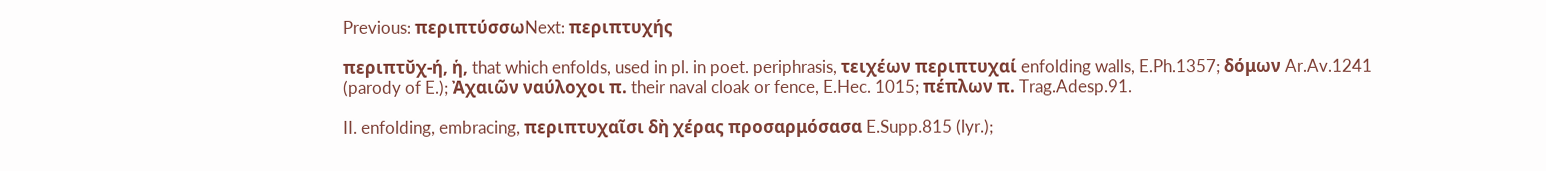Previous: περιπτύσσωNext: περιπτυχής

περιπτῠχ-ή, ἡ, that which enfolds, used in pl. in poet. periphrasis, τειχέων περιπτυχαί enfolding walls, E.Ph.1357; δόμων Ar.Av.1241 (parody of E.); Ἀχαιῶν ναύλοχοι π. their naval cloak or fence, E.Hec. 1015; πέπλων π. Trag.Adesp.91.

II. enfolding, embracing, περιπτυχαῖσι δὴ χέρας προσαρμόσασα E.Supp.815 (lyr.);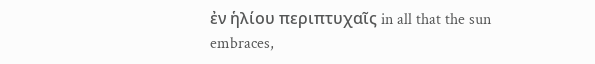ἐν ἡλίου περιπτυχαῖς in all that the sun embraces,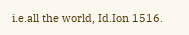i.e.all the world, Id.Ion 1516.